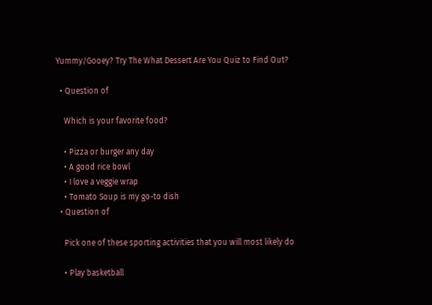Yummy/Gooey? Try The What Dessert Are You Quiz to Find Out?

  • Question of

    Which is your favorite food?

    • Pizza or burger any day
    • A good rice bowl
    • I love a veggie wrap
    • Tomato Soup is my go-to dish
  • Question of

    Pick one of these sporting activities that you will most likely do

    • Play basketball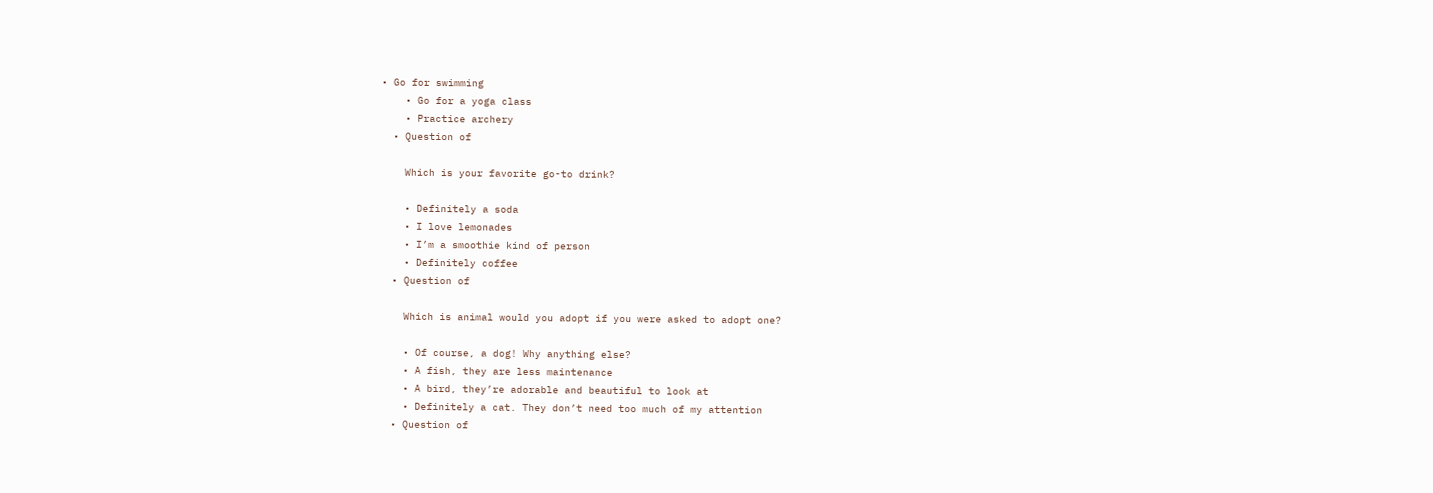• Go for swimming
    • Go for a yoga class
    • Practice archery
  • Question of

    Which is your favorite go-to drink?

    • Definitely a soda
    • I love lemonades
    • I’m a smoothie kind of person
    • Definitely coffee
  • Question of

    Which is animal would you adopt if you were asked to adopt one?

    • Of course, a dog! Why anything else?
    • A fish, they are less maintenance
    • A bird, they’re adorable and beautiful to look at
    • Definitely a cat. They don’t need too much of my attention
  • Question of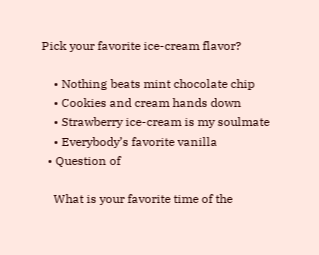Pick your favorite ice-cream flavor?

    • Nothing beats mint chocolate chip
    • Cookies and cream hands down
    • Strawberry ice-cream is my soulmate
    • Everybody’s favorite vanilla
  • Question of

    What is your favorite time of the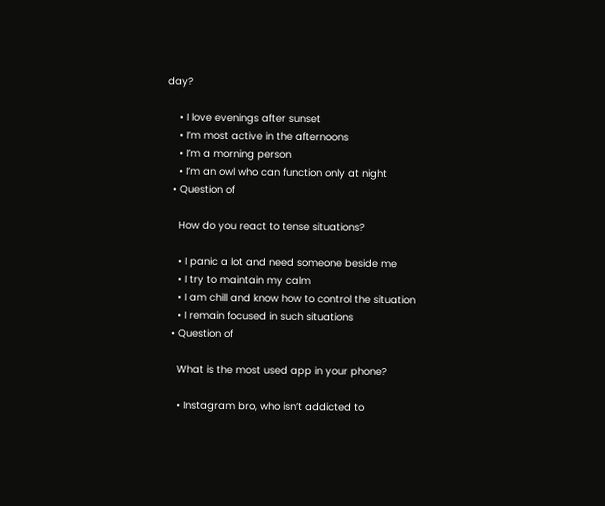day?

    • I love evenings after sunset
    • I’m most active in the afternoons
    • I’m a morning person
    • I’m an owl who can function only at night
  • Question of

    How do you react to tense situations?

    • I panic a lot and need someone beside me
    • I try to maintain my calm
    • I am chill and know how to control the situation
    • I remain focused in such situations
  • Question of

    What is the most used app in your phone?

    • Instagram bro, who isn’t addicted to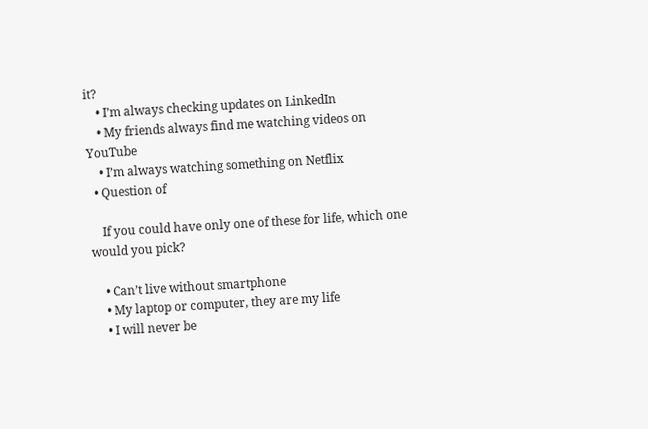it?
    • I’m always checking updates on LinkedIn
    • My friends always find me watching videos on YouTube
    • I’m always watching something on Netflix
  • Question of

    If you could have only one of these for life, which one would you pick?

    • Can’t live without smartphone
    • My laptop or computer, they are my life
    • I will never be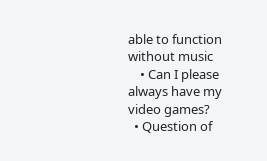able to function without music
    • Can I please always have my video games?
  • Question of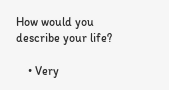How would you describe your life?

    • Very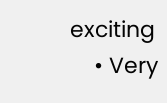exciting
    • Very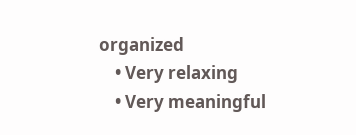organized
    • Very relaxing
    • Very meaningful